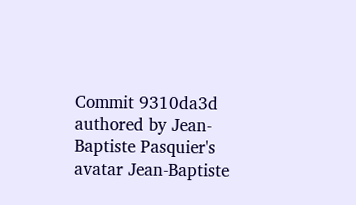Commit 9310da3d authored by Jean-Baptiste Pasquier's avatar Jean-Baptiste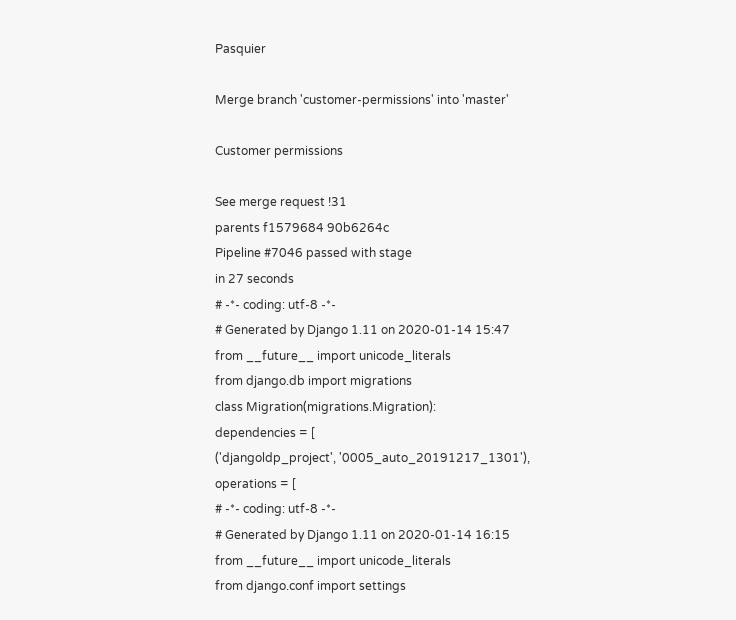Pasquier

Merge branch 'customer-permissions' into 'master'

Customer permissions

See merge request !31
parents f1579684 90b6264c
Pipeline #7046 passed with stage
in 27 seconds
# -*- coding: utf-8 -*-
# Generated by Django 1.11 on 2020-01-14 15:47
from __future__ import unicode_literals
from django.db import migrations
class Migration(migrations.Migration):
dependencies = [
('djangoldp_project', '0005_auto_20191217_1301'),
operations = [
# -*- coding: utf-8 -*-
# Generated by Django 1.11 on 2020-01-14 16:15
from __future__ import unicode_literals
from django.conf import settings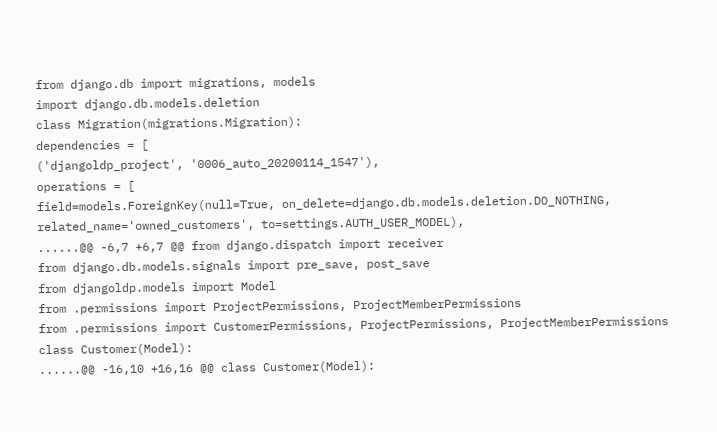from django.db import migrations, models
import django.db.models.deletion
class Migration(migrations.Migration):
dependencies = [
('djangoldp_project', '0006_auto_20200114_1547'),
operations = [
field=models.ForeignKey(null=True, on_delete=django.db.models.deletion.DO_NOTHING, related_name='owned_customers', to=settings.AUTH_USER_MODEL),
......@@ -6,7 +6,7 @@ from django.dispatch import receiver
from django.db.models.signals import pre_save, post_save
from djangoldp.models import Model
from .permissions import ProjectPermissions, ProjectMemberPermissions
from .permissions import CustomerPermissions, ProjectPermissions, ProjectMemberPermissions
class Customer(Model):
......@@ -16,10 +16,16 @@ class Customer(Model):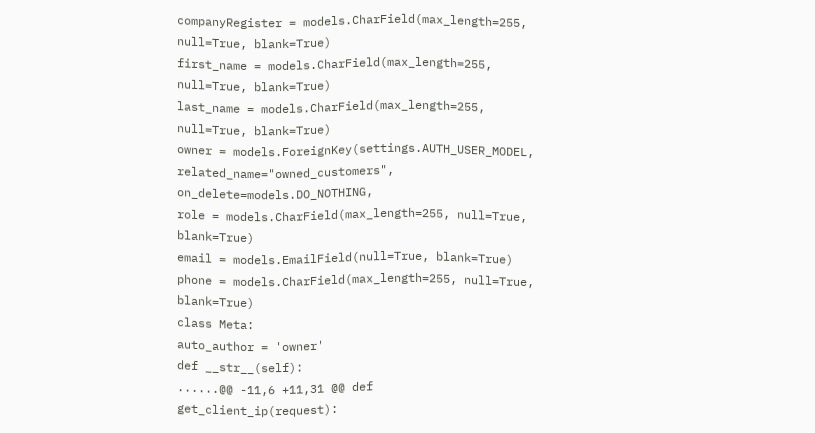companyRegister = models.CharField(max_length=255, null=True, blank=True)
first_name = models.CharField(max_length=255, null=True, blank=True)
last_name = models.CharField(max_length=255, null=True, blank=True)
owner = models.ForeignKey(settings.AUTH_USER_MODEL, related_name="owned_customers", on_delete=models.DO_NOTHING,
role = models.CharField(max_length=255, null=True, blank=True)
email = models.EmailField(null=True, blank=True)
phone = models.CharField(max_length=255, null=True, blank=True)
class Meta:
auto_author = 'owner'
def __str__(self):
......@@ -11,6 +11,31 @@ def get_client_ip(request):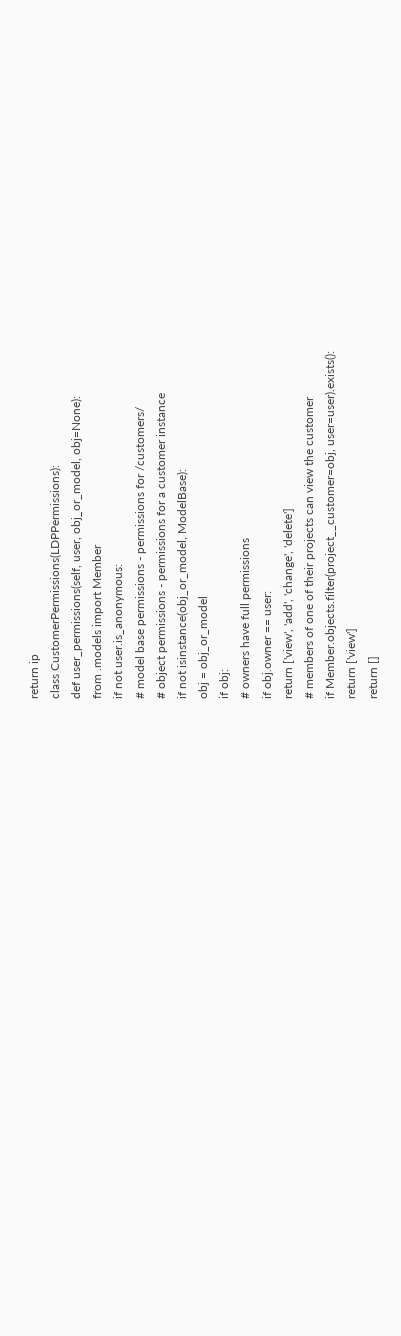return ip
class CustomerPermissions(LDPPermissions):
def user_permissions(self, user, obj_or_model, obj=None):
from .models import Member
if not user.is_anonymous:
# model base permissions - permissions for /customers/
# object permissions - permissions for a customer instance
if not isinstance(obj_or_model, ModelBase):
obj = obj_or_model
if obj:
# owners have full permissions
if obj.owner == user:
return ['view', 'add', 'change', 'delete']
# members of one of their projects can view the customer
if Member.objects.filter(project__customer=obj, user=user).exists():
return ['view']
return []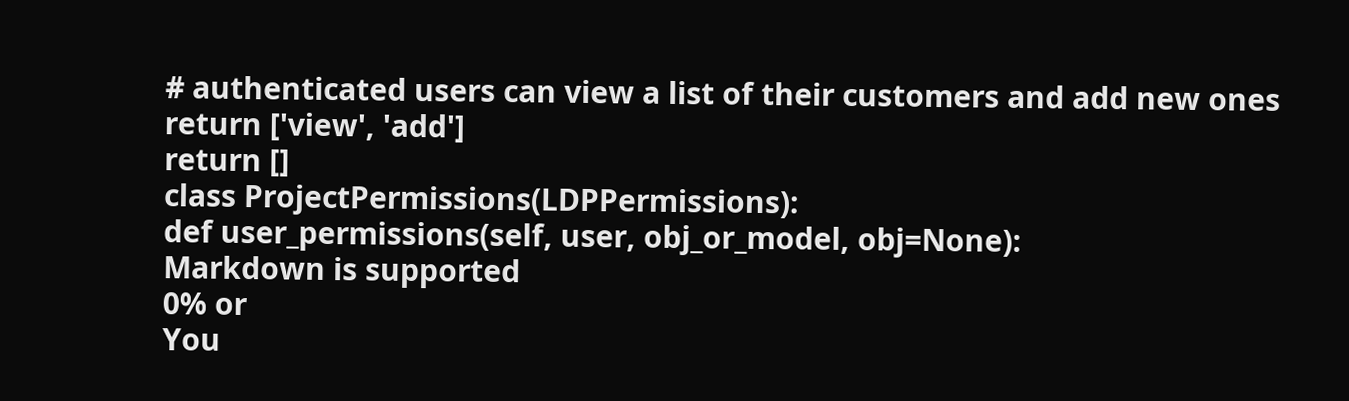# authenticated users can view a list of their customers and add new ones
return ['view', 'add']
return []
class ProjectPermissions(LDPPermissions):
def user_permissions(self, user, obj_or_model, obj=None):
Markdown is supported
0% or
You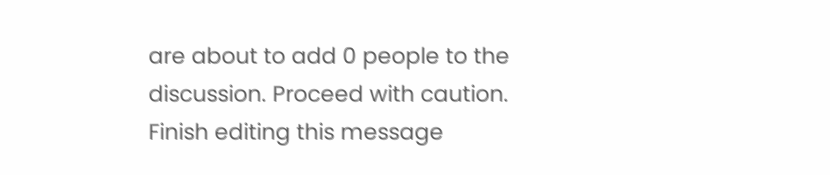are about to add 0 people to the discussion. Proceed with caution.
Finish editing this message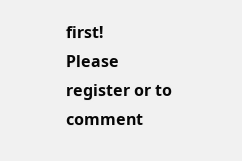first!
Please register or to comment